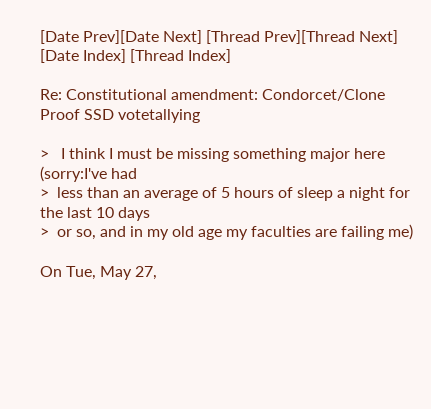[Date Prev][Date Next] [Thread Prev][Thread Next] [Date Index] [Thread Index]

Re: Constitutional amendment: Condorcet/Clone Proof SSD votetallying

>   I think I must be missing something major here (sorry:I've had
>  less than an average of 5 hours of sleep a night for the last 10 days
>  or so, and in my old age my faculties are failing me)

On Tue, May 27,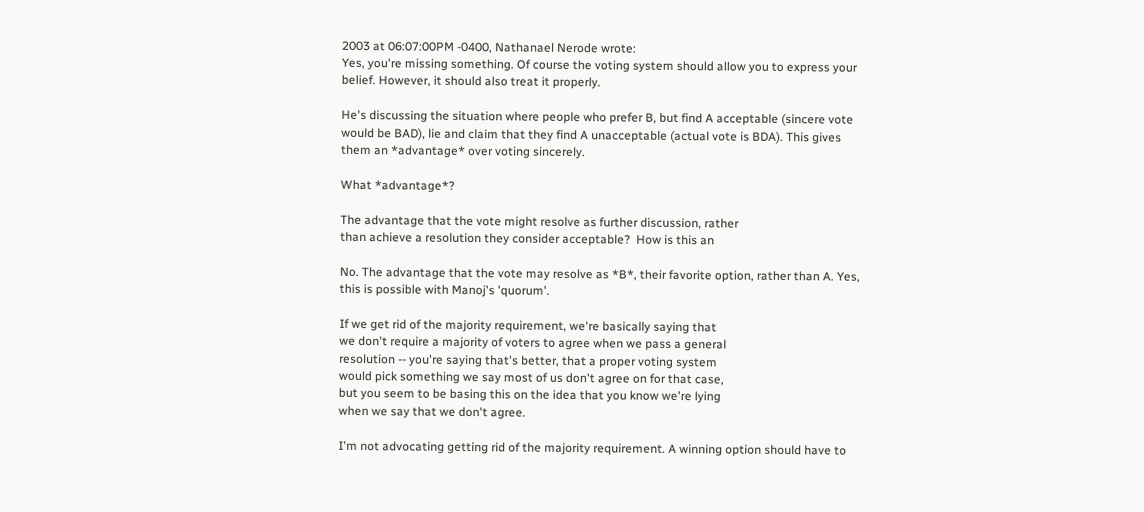2003 at 06:07:00PM -0400, Nathanael Nerode wrote:
Yes, you're missing something. Of course the voting system should allow you to express your belief. However, it should also treat it properly.

He's discussing the situation where people who prefer B, but find A acceptable (sincere vote would be BAD), lie and claim that they find A unacceptable (actual vote is BDA). This gives them an *advantage* over voting sincerely.

What *advantage*?

The advantage that the vote might resolve as further discussion, rather
than achieve a resolution they consider acceptable?  How is this an

No. The advantage that the vote may resolve as *B*, their favorite option, rather than A. Yes, this is possible with Manoj's 'quorum'.

If we get rid of the majority requirement, we're basically saying that
we don't require a majority of voters to agree when we pass a general
resolution -- you're saying that's better, that a proper voting system
would pick something we say most of us don't agree on for that case,
but you seem to be basing this on the idea that you know we're lying
when we say that we don't agree.

I'm not advocating getting rid of the majority requirement. A winning option should have to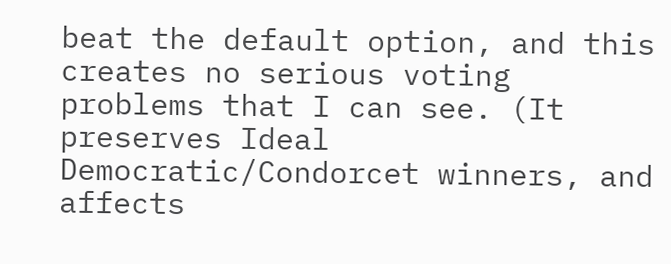beat the default option, and this creates no serious voting problems that I can see. (It preserves Ideal Democratic/Condorcet winners, and affects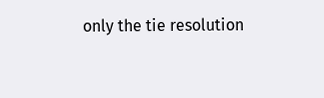only the tie resolution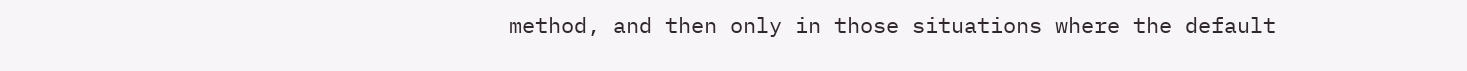method, and then only in those situations where the default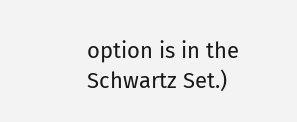option is in the Schwartz Set.)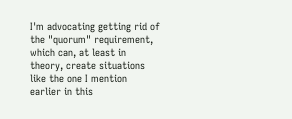I'm advocating getting rid of the "quorum" requirement, which can, at least in theory, create situations like the one I mention earlier in this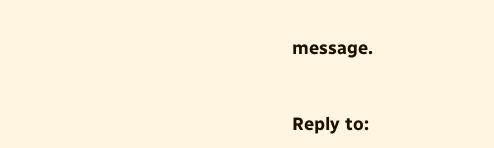message.


Reply to: